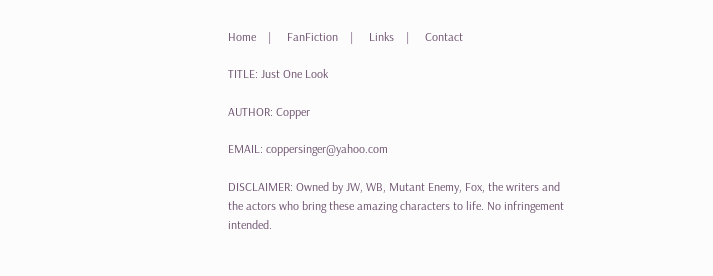Home    |     FanFiction    |     Links    |     Contact

TITLE: Just One Look

AUTHOR: Copper

EMAIL: coppersinger@yahoo.com

DISCLAIMER: Owned by JW, WB, Mutant Enemy, Fox, the writers and the actors who bring these amazing characters to life. No infringement intended.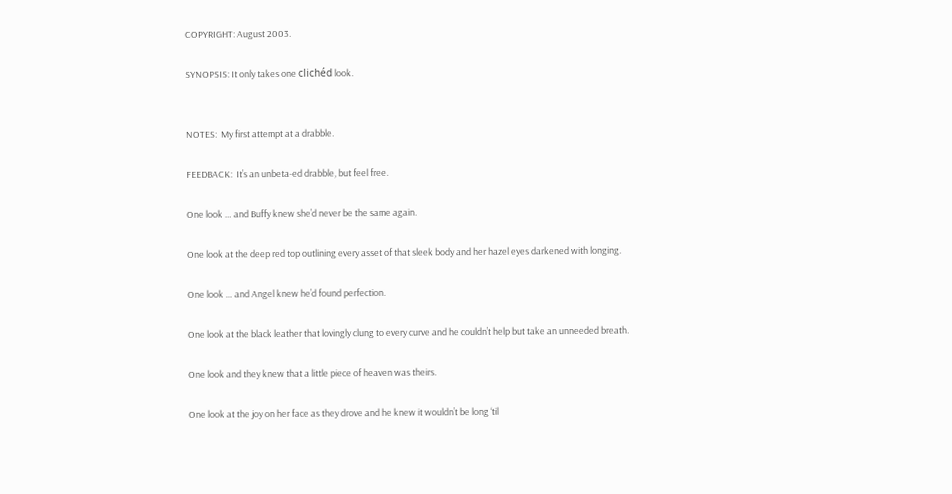COPYRIGHT: August 2003.

SYNOPSIS: It only takes one clichéd look.


NOTES:  My first attempt at a drabble.

FEEDBACK:  It’s an unbeta-ed drabble, but feel free.

One look … and Buffy knew she’d never be the same again.

One look at the deep red top outlining every asset of that sleek body and her hazel eyes darkened with longing.

One look … and Angel knew he’d found perfection.

One look at the black leather that lovingly clung to every curve and he couldn’t help but take an unneeded breath.

One look and they knew that a little piece of heaven was theirs.

One look at the joy on her face as they drove and he knew it wouldn’t be long ‘til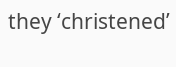they ‘christened’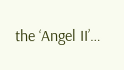the ‘Angel II’…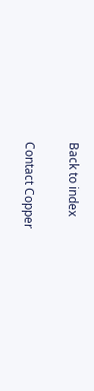Back to index

Contact Copper